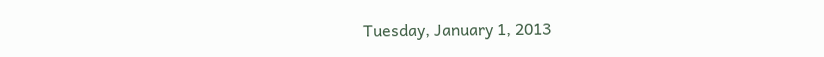Tuesday, January 1, 2013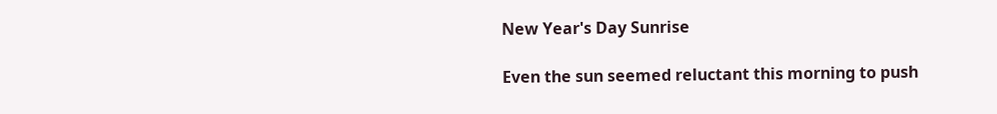New Year's Day Sunrise

Even the sun seemed reluctant this morning to push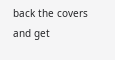back the covers and get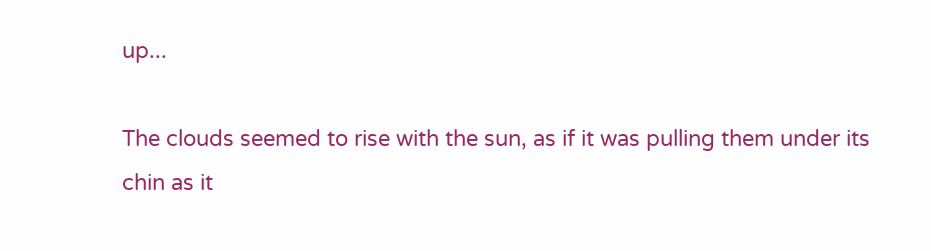up...

The clouds seemed to rise with the sun, as if it was pulling them under its chin as it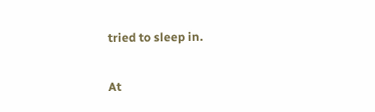tried to sleep in.

At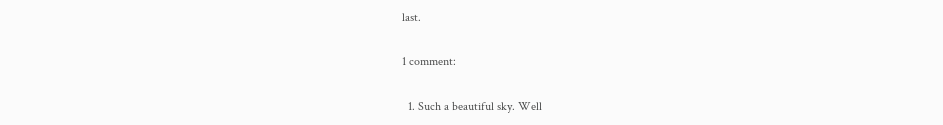last.

1 comment:

  1. Such a beautiful sky. Well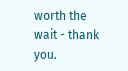worth the wait - thank you.